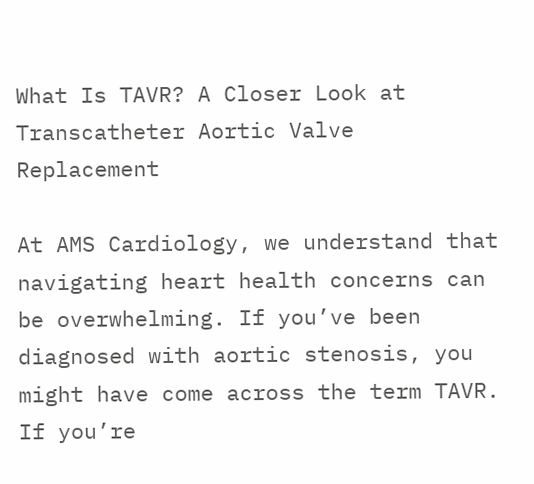What Is TAVR? A Closer Look at Transcatheter Aortic Valve Replacement

At AMS Cardiology, we understand that navigating heart health concerns can be overwhelming. If you’ve been diagnosed with aortic stenosis, you might have come across the term TAVR. If you’re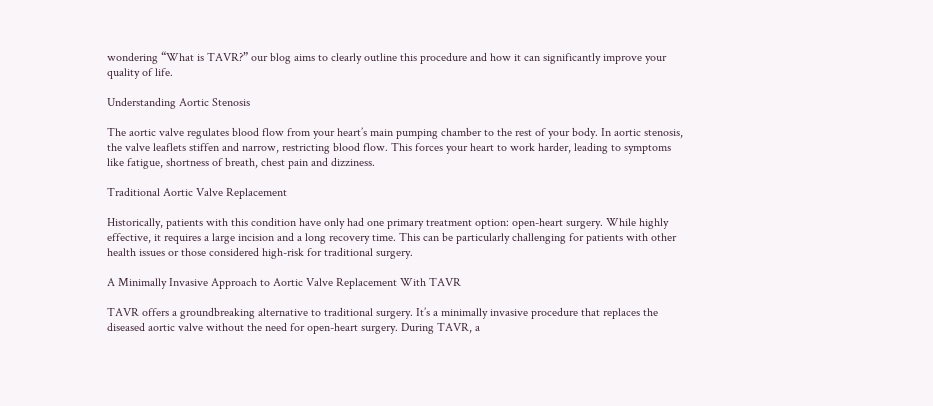wondering “What is TAVR?” our blog aims to clearly outline this procedure and how it can significantly improve your quality of life.

Understanding Aortic Stenosis

The aortic valve regulates blood flow from your heart’s main pumping chamber to the rest of your body. In aortic stenosis, the valve leaflets stiffen and narrow, restricting blood flow. This forces your heart to work harder, leading to symptoms like fatigue, shortness of breath, chest pain and dizziness.

Traditional Aortic Valve Replacement

Historically, patients with this condition have only had one primary treatment option: open-heart surgery. While highly effective, it requires a large incision and a long recovery time. This can be particularly challenging for patients with other health issues or those considered high-risk for traditional surgery.

A Minimally Invasive Approach to Aortic Valve Replacement With TAVR

TAVR offers a groundbreaking alternative to traditional surgery. It’s a minimally invasive procedure that replaces the diseased aortic valve without the need for open-heart surgery. During TAVR, a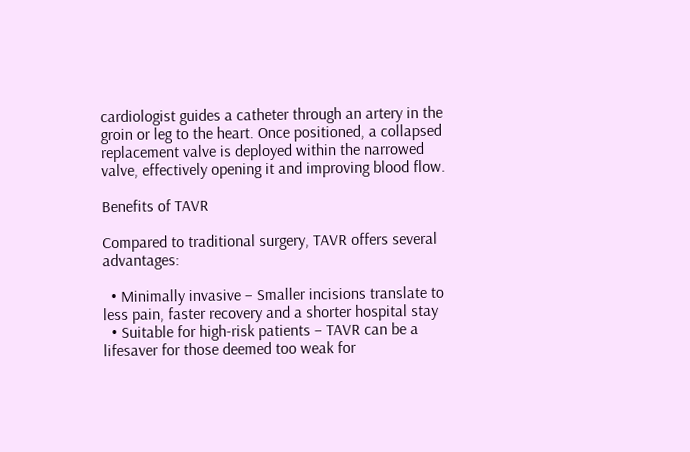cardiologist guides a catheter through an artery in the groin or leg to the heart. Once positioned, a collapsed replacement valve is deployed within the narrowed valve, effectively opening it and improving blood flow.

Benefits of TAVR

Compared to traditional surgery, TAVR offers several advantages:

  • Minimally invasive – Smaller incisions translate to less pain, faster recovery and a shorter hospital stay
  • Suitable for high-risk patients – TAVR can be a lifesaver for those deemed too weak for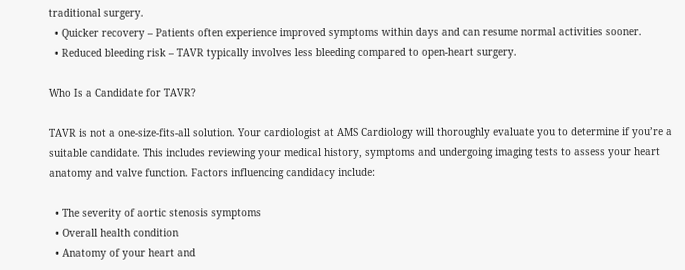traditional surgery.
  • Quicker recovery – Patients often experience improved symptoms within days and can resume normal activities sooner.
  • Reduced bleeding risk – TAVR typically involves less bleeding compared to open-heart surgery.

Who Is a Candidate for TAVR?

TAVR is not a one-size-fits-all solution. Your cardiologist at AMS Cardiology will thoroughly evaluate you to determine if you’re a suitable candidate. This includes reviewing your medical history, symptoms and undergoing imaging tests to assess your heart anatomy and valve function. Factors influencing candidacy include:

  • The severity of aortic stenosis symptoms
  • Overall health condition
  • Anatomy of your heart and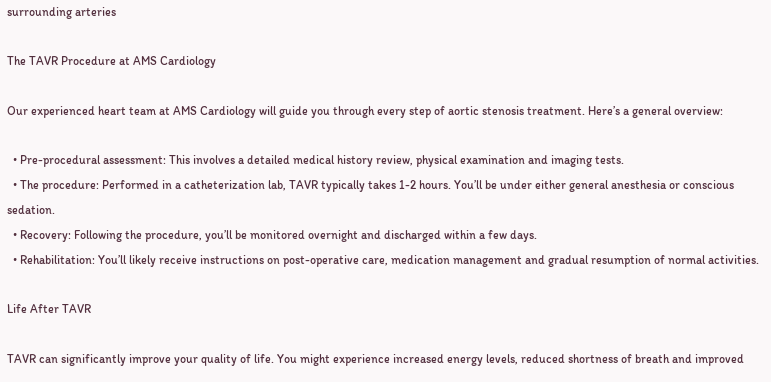surrounding arteries

The TAVR Procedure at AMS Cardiology

Our experienced heart team at AMS Cardiology will guide you through every step of aortic stenosis treatment. Here’s a general overview:

  • Pre-procedural assessment: This involves a detailed medical history review, physical examination and imaging tests.
  • The procedure: Performed in a catheterization lab, TAVR typically takes 1-2 hours. You’ll be under either general anesthesia or conscious sedation.
  • Recovery: Following the procedure, you’ll be monitored overnight and discharged within a few days.
  • Rehabilitation: You’ll likely receive instructions on post-operative care, medication management and gradual resumption of normal activities.

Life After TAVR

TAVR can significantly improve your quality of life. You might experience increased energy levels, reduced shortness of breath and improved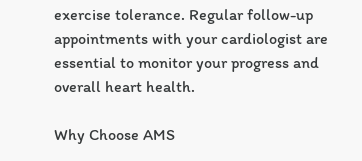exercise tolerance. Regular follow-up appointments with your cardiologist are essential to monitor your progress and overall heart health.

Why Choose AMS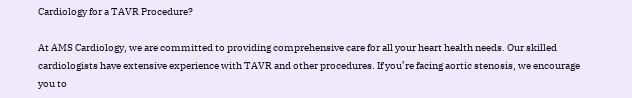Cardiology for a TAVR Procedure?

At AMS Cardiology, we are committed to providing comprehensive care for all your heart health needs. Our skilled cardiologists have extensive experience with TAVR and other procedures. If you’re facing aortic stenosis, we encourage you to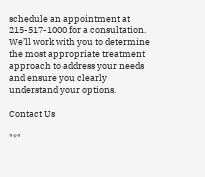schedule an appointment at 215-517-1000 for a consultation. We’ll work with you to determine the most appropriate treatment approach to address your needs and ensure you clearly understand your options.

Contact Us

"*"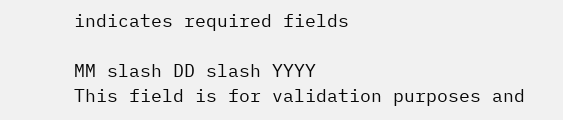indicates required fields

MM slash DD slash YYYY
This field is for validation purposes and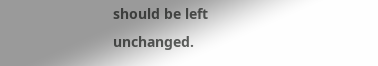should be left unchanged.